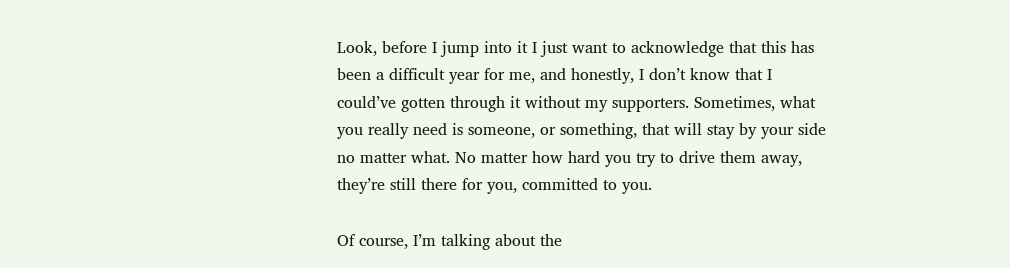Look, before I jump into it I just want to acknowledge that this has been a difficult year for me, and honestly, I don’t know that I could’ve gotten through it without my supporters. Sometimes, what you really need is someone, or something, that will stay by your side no matter what. No matter how hard you try to drive them away, they’re still there for you, committed to you.

Of course, I’m talking about the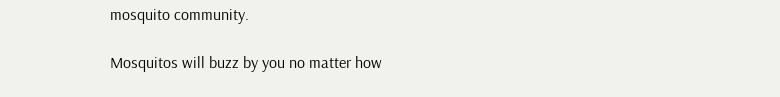mosquito community.

Mosquitos will buzz by you no matter how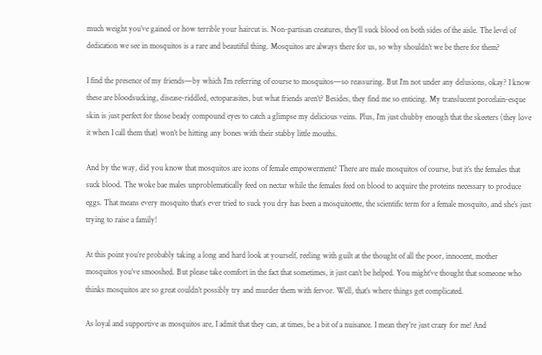much weight you’ve gained or how terrible your haircut is. Non-partisan creatures, they’ll suck blood on both sides of the aisle. The level of dedication we see in mosquitos is a rare and beautiful thing. Mosquitos are always there for us, so why shouldn’t we be there for them?

I find the presence of my friends—by which I’m referring of course to mosquitos—so reassuring. But I’m not under any delusions, okay? I know these are bloodsucking, disease-riddled, ectoparasites, but what friends aren’t? Besides, they find me so enticing. My translucent porcelain-esque skin is just perfect for those beady compound eyes to catch a glimpse my delicious veins. Plus, I’m just chubby enough that the skeeters (they love it when I call them that) won’t be hitting any bones with their stabby little mouths.

And by the way, did you know that mosquitos are icons of female empowerment? There are male mosquitos of course, but it’s the females that suck blood. The woke bae males unproblematically feed on nectar while the females feed on blood to acquire the proteins necessary to produce eggs. That means every mosquito that’s ever tried to suck you dry has been a mosquitoette, the scientific term for a female mosquito, and she’s just trying to raise a family!

At this point you’re probably taking a long and hard look at yourself, reeling with guilt at the thought of all the poor, innocent, mother mosquitos you’ve smooshed. But please take comfort in the fact that sometimes, it just can’t be helped. You might’ve thought that someone who thinks mosquitos are so great couldn’t possibly try and murder them with fervor. Well, that’s where things get complicated.

As loyal and supportive as mosquitos are, I admit that they can, at times, be a bit of a nuisance. I mean they’re just crazy for me! And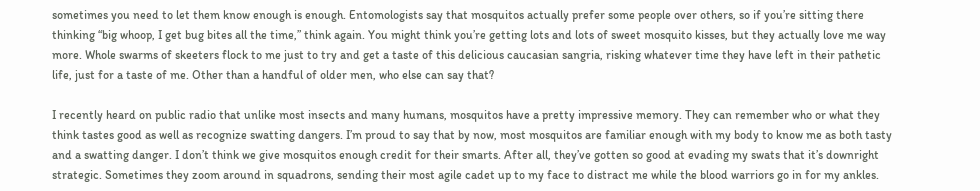sometimes you need to let them know enough is enough. Entomologists say that mosquitos actually prefer some people over others, so if you’re sitting there thinking “big whoop, I get bug bites all the time,” think again. You might think you’re getting lots and lots of sweet mosquito kisses, but they actually love me way more. Whole swarms of skeeters flock to me just to try and get a taste of this delicious caucasian sangria, risking whatever time they have left in their pathetic life, just for a taste of me. Other than a handful of older men, who else can say that?

I recently heard on public radio that unlike most insects and many humans, mosquitos have a pretty impressive memory. They can remember who or what they think tastes good as well as recognize swatting dangers. I’m proud to say that by now, most mosquitos are familiar enough with my body to know me as both tasty and a swatting danger. I don’t think we give mosquitos enough credit for their smarts. After all, they’ve gotten so good at evading my swats that it’s downright strategic. Sometimes they zoom around in squadrons, sending their most agile cadet up to my face to distract me while the blood warriors go in for my ankles.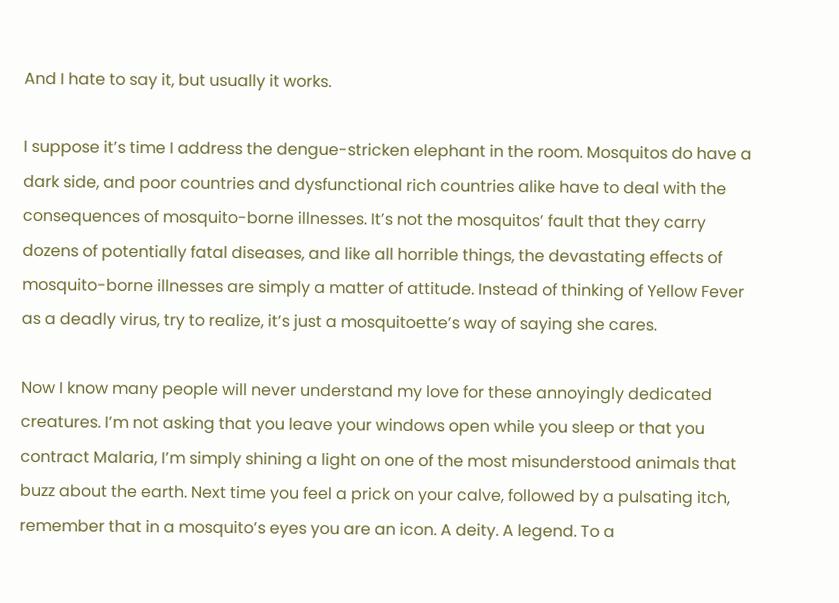And I hate to say it, but usually it works.

I suppose it’s time I address the dengue-stricken elephant in the room. Mosquitos do have a dark side, and poor countries and dysfunctional rich countries alike have to deal with the consequences of mosquito-borne illnesses. It’s not the mosquitos’ fault that they carry dozens of potentially fatal diseases, and like all horrible things, the devastating effects of mosquito-borne illnesses are simply a matter of attitude. Instead of thinking of Yellow Fever as a deadly virus, try to realize, it’s just a mosquitoette’s way of saying she cares.

Now I know many people will never understand my love for these annoyingly dedicated creatures. I’m not asking that you leave your windows open while you sleep or that you contract Malaria, I’m simply shining a light on one of the most misunderstood animals that buzz about the earth. Next time you feel a prick on your calve, followed by a pulsating itch, remember that in a mosquito’s eyes you are an icon. A deity. A legend. To a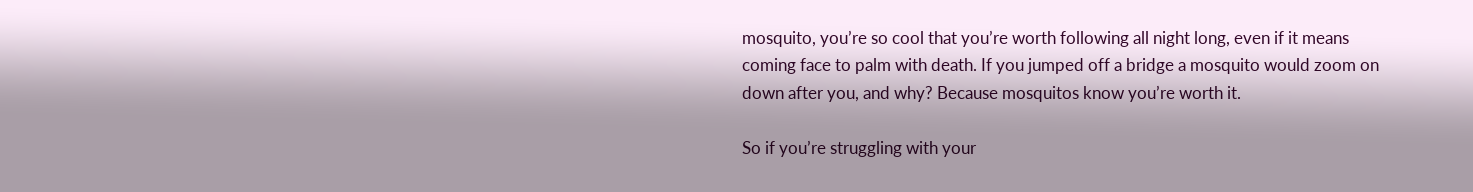mosquito, you’re so cool that you’re worth following all night long, even if it means coming face to palm with death. If you jumped off a bridge a mosquito would zoom on down after you, and why? Because mosquitos know you’re worth it.

So if you’re struggling with your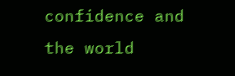confidence and the world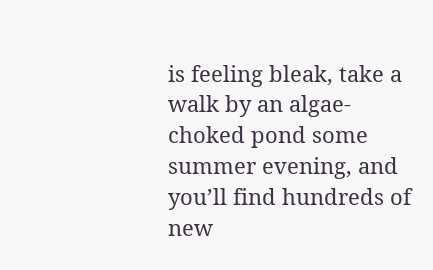is feeling bleak, take a walk by an algae-choked pond some summer evening, and you’ll find hundreds of new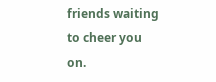friends waiting to cheer you on.